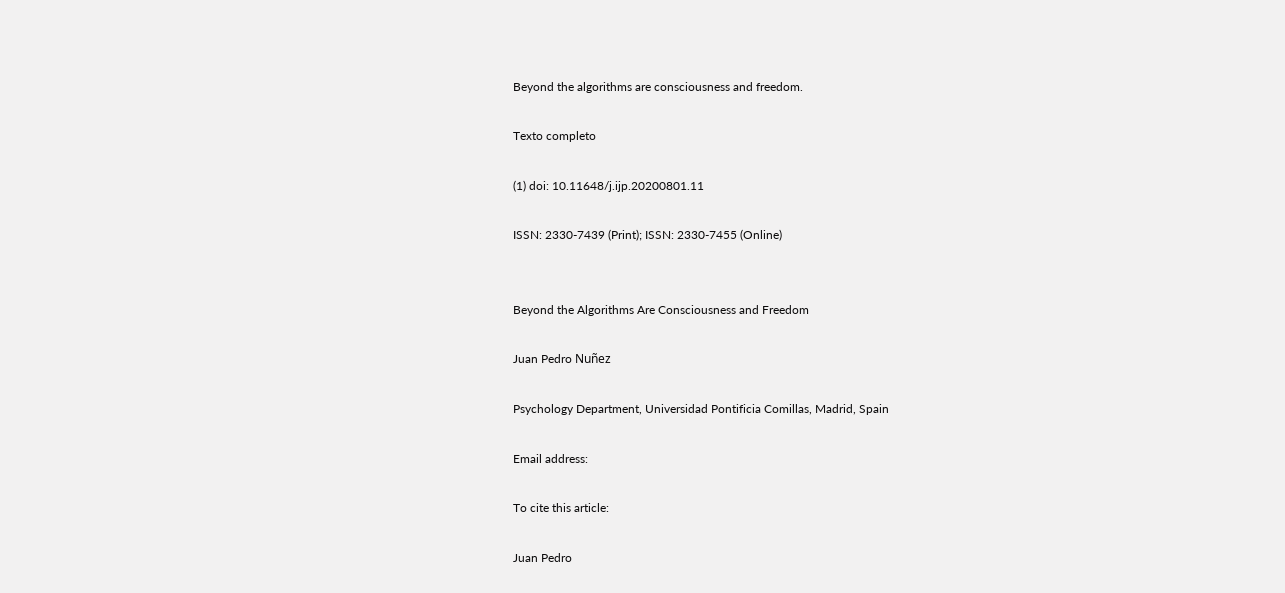Beyond the algorithms are consciousness and freedom.

Texto completo

(1) doi: 10.11648/j.ijp.20200801.11

ISSN: 2330-7439 (Print); ISSN: 2330-7455 (Online)


Beyond the Algorithms Are Consciousness and Freedom

Juan Pedro Nuñez

Psychology Department, Universidad Pontificia Comillas, Madrid, Spain

Email address:

To cite this article:

Juan Pedro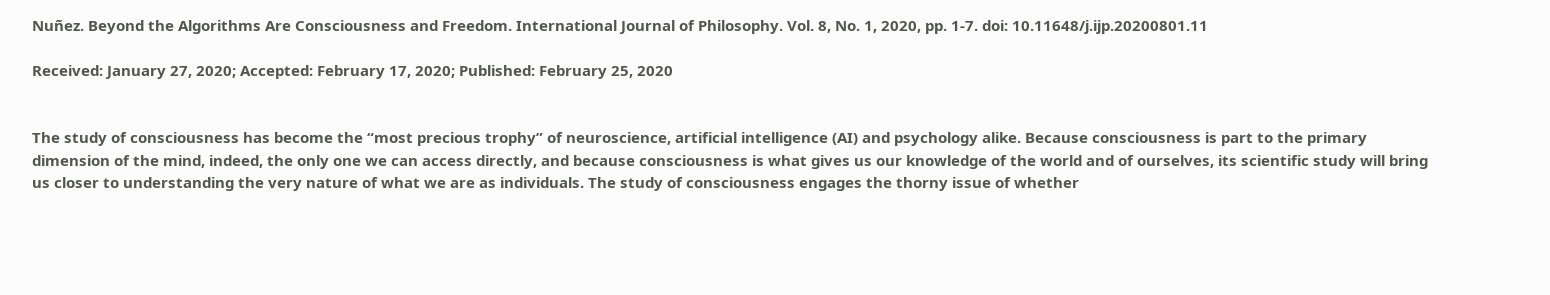Nuñez. Beyond the Algorithms Are Consciousness and Freedom. International Journal of Philosophy. Vol. 8, No. 1, 2020, pp. 1-7. doi: 10.11648/j.ijp.20200801.11

Received: January 27, 2020; Accepted: February 17, 2020; Published: February 25, 2020


The study of consciousness has become the “most precious trophy” of neuroscience, artificial intelligence (AI) and psychology alike. Because consciousness is part to the primary dimension of the mind, indeed, the only one we can access directly, and because consciousness is what gives us our knowledge of the world and of ourselves, its scientific study will bring us closer to understanding the very nature of what we are as individuals. The study of consciousness engages the thorny issue of whether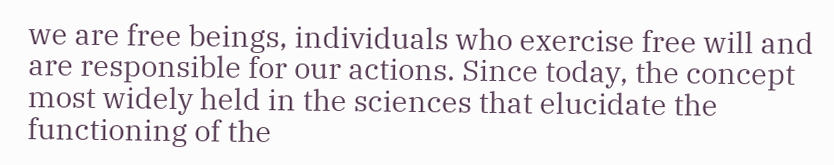we are free beings, individuals who exercise free will and are responsible for our actions. Since today, the concept most widely held in the sciences that elucidate the functioning of the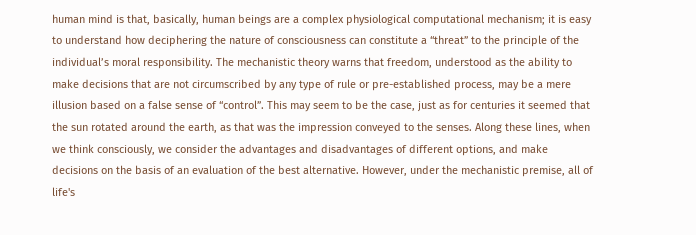human mind is that, basically, human beings are a complex physiological computational mechanism; it is easy to understand how deciphering the nature of consciousness can constitute a “threat” to the principle of the individual’s moral responsibility. The mechanistic theory warns that freedom, understood as the ability to make decisions that are not circumscribed by any type of rule or pre-established process, may be a mere illusion based on a false sense of “control”. This may seem to be the case, just as for centuries it seemed that the sun rotated around the earth, as that was the impression conveyed to the senses. Along these lines, when we think consciously, we consider the advantages and disadvantages of different options, and make decisions on the basis of an evaluation of the best alternative. However, under the mechanistic premise, all of life's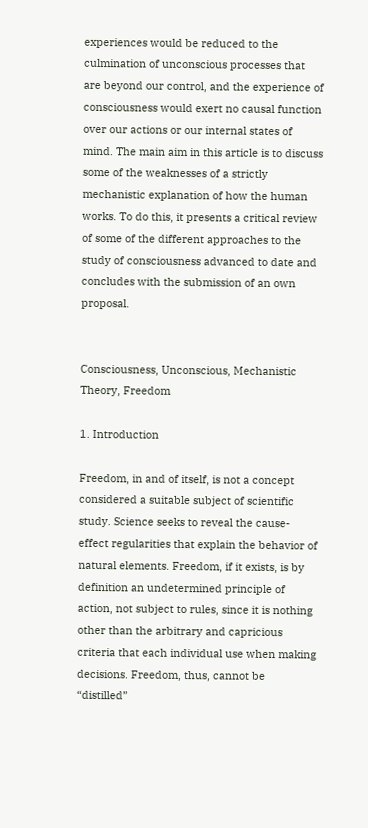experiences would be reduced to the culmination of unconscious processes that are beyond our control, and the experience of consciousness would exert no causal function over our actions or our internal states of mind. The main aim in this article is to discuss some of the weaknesses of a strictly mechanistic explanation of how the human works. To do this, it presents a critical review of some of the different approaches to the study of consciousness advanced to date and concludes with the submission of an own proposal.


Consciousness, Unconscious, Mechanistic Theory, Freedom

1. Introduction

Freedom, in and of itself, is not a concept considered a suitable subject of scientific study. Science seeks to reveal the cause-effect regularities that explain the behavior of natural elements. Freedom, if it exists, is by definition an undetermined principle of action, not subject to rules, since it is nothing other than the arbitrary and capricious criteria that each individual use when making decisions. Freedom, thus, cannot be “distilled”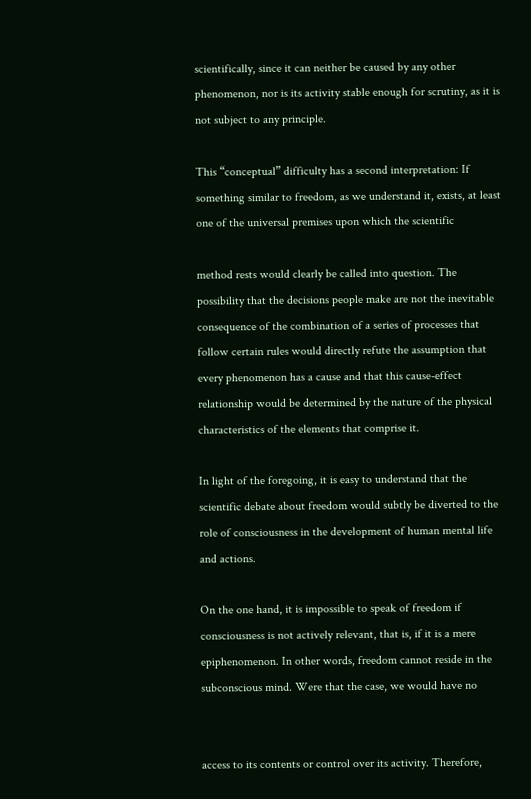scientifically, since it can neither be caused by any other phenomenon, nor is its activity stable enough for scrutiny, as it is not subject to any principle.

This “conceptual” difficulty has a second interpretation: If something similar to freedom, as we understand it, exists, at least one of the universal premises upon which the scientific

method rests would clearly be called into question. The possibility that the decisions people make are not the inevitable consequence of the combination of a series of processes that follow certain rules would directly refute the assumption that every phenomenon has a cause and that this cause-effect relationship would be determined by the nature of the physical characteristics of the elements that comprise it.

In light of the foregoing, it is easy to understand that the scientific debate about freedom would subtly be diverted to the role of consciousness in the development of human mental life and actions.

On the one hand, it is impossible to speak of freedom if consciousness is not actively relevant, that is, if it is a mere epiphenomenon. In other words, freedom cannot reside in the subconscious mind. Were that the case, we would have no


access to its contents or control over its activity. Therefore,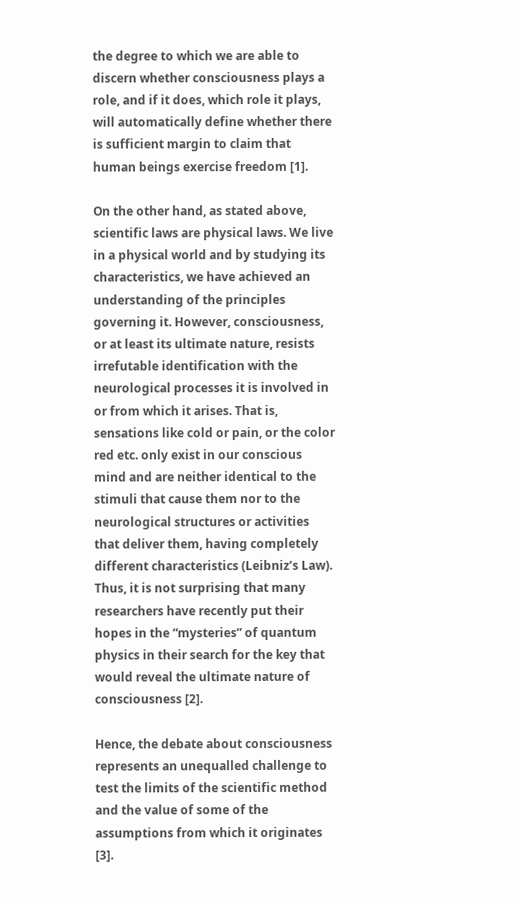the degree to which we are able to discern whether consciousness plays a role, and if it does, which role it plays, will automatically define whether there is sufficient margin to claim that human beings exercise freedom [1].

On the other hand, as stated above, scientific laws are physical laws. We live in a physical world and by studying its characteristics, we have achieved an understanding of the principles governing it. However, consciousness, or at least its ultimate nature, resists irrefutable identification with the neurological processes it is involved in or from which it arises. That is, sensations like cold or pain, or the color red etc. only exist in our conscious mind and are neither identical to the stimuli that cause them nor to the neurological structures or activities that deliver them, having completely different characteristics (Leibniz’s Law). Thus, it is not surprising that many researchers have recently put their hopes in the “mysteries” of quantum physics in their search for the key that would reveal the ultimate nature of consciousness [2].

Hence, the debate about consciousness represents an unequalled challenge to test the limits of the scientific method and the value of some of the assumptions from which it originates [3].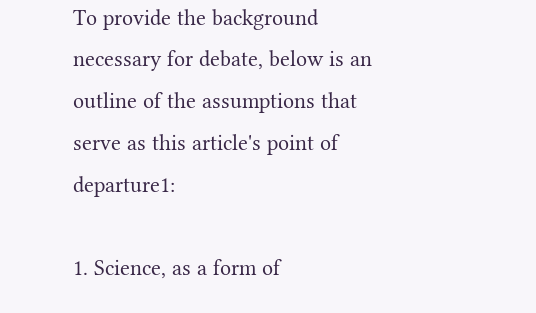To provide the background necessary for debate, below is an outline of the assumptions that serve as this article's point of departure1:

1. Science, as a form of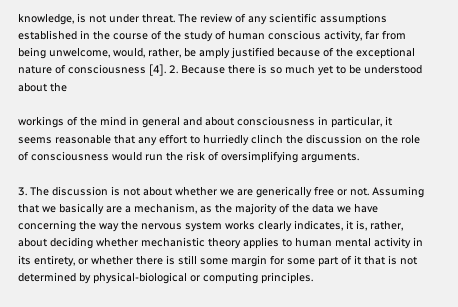knowledge, is not under threat. The review of any scientific assumptions established in the course of the study of human conscious activity, far from being unwelcome, would, rather, be amply justified because of the exceptional nature of consciousness [4]. 2. Because there is so much yet to be understood about the

workings of the mind in general and about consciousness in particular, it seems reasonable that any effort to hurriedly clinch the discussion on the role of consciousness would run the risk of oversimplifying arguments.

3. The discussion is not about whether we are generically free or not. Assuming that we basically are a mechanism, as the majority of the data we have concerning the way the nervous system works clearly indicates, it is, rather, about deciding whether mechanistic theory applies to human mental activity in its entirety, or whether there is still some margin for some part of it that is not determined by physical-biological or computing principles.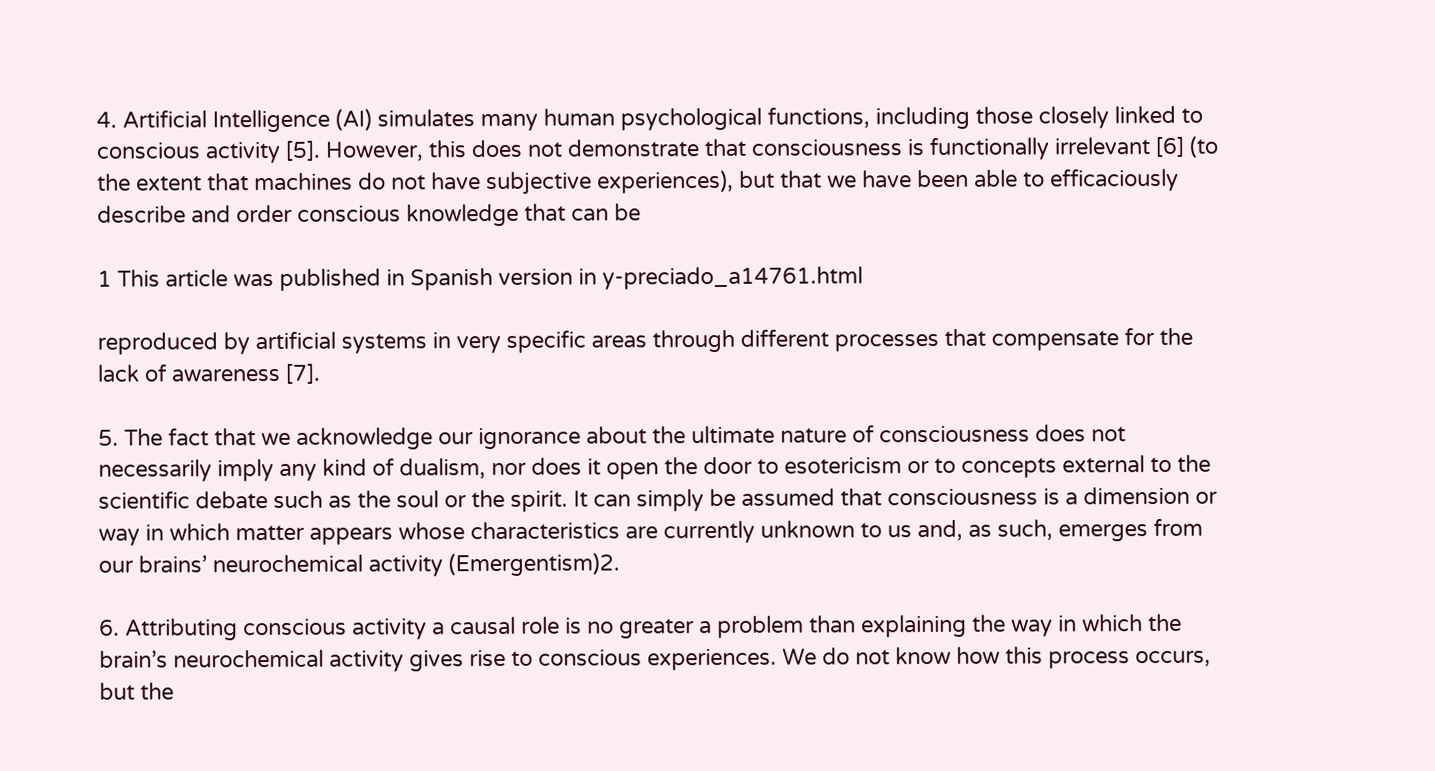4. Artificial Intelligence (AI) simulates many human psychological functions, including those closely linked to conscious activity [5]. However, this does not demonstrate that consciousness is functionally irrelevant [6] (to the extent that machines do not have subjective experiences), but that we have been able to efficaciously describe and order conscious knowledge that can be

1 This article was published in Spanish version in y-preciado_a14761.html

reproduced by artificial systems in very specific areas through different processes that compensate for the lack of awareness [7].

5. The fact that we acknowledge our ignorance about the ultimate nature of consciousness does not necessarily imply any kind of dualism, nor does it open the door to esotericism or to concepts external to the scientific debate such as the soul or the spirit. It can simply be assumed that consciousness is a dimension or way in which matter appears whose characteristics are currently unknown to us and, as such, emerges from our brains’ neurochemical activity (Emergentism)2.

6. Attributing conscious activity a causal role is no greater a problem than explaining the way in which the brain’s neurochemical activity gives rise to conscious experiences. We do not know how this process occurs, but the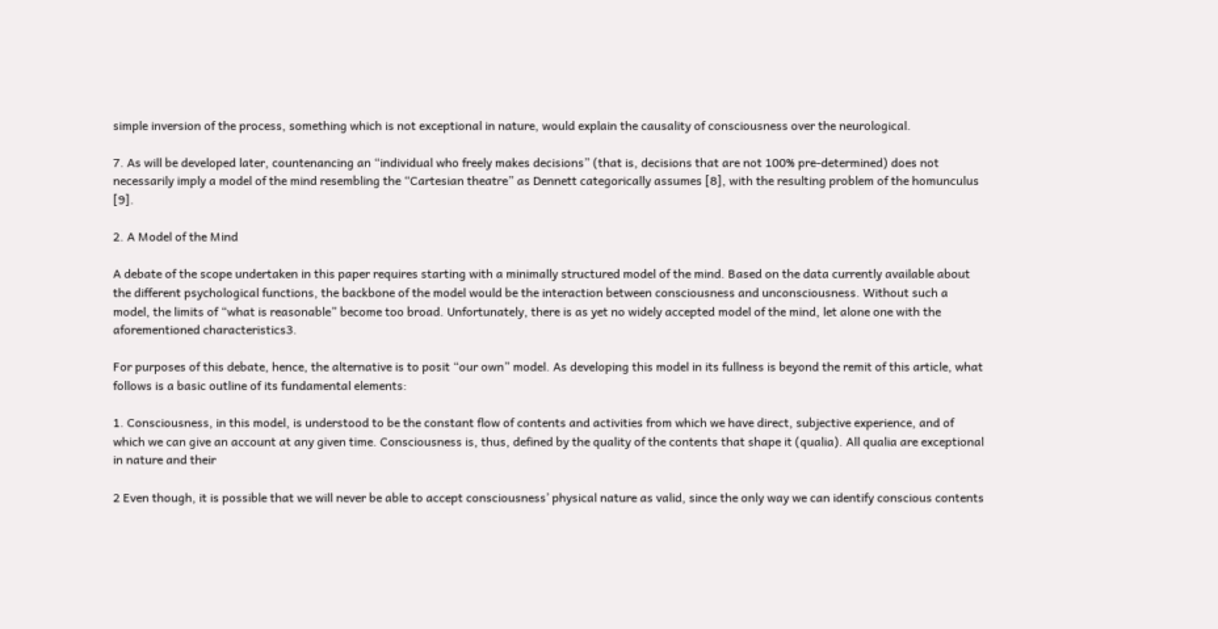simple inversion of the process, something which is not exceptional in nature, would explain the causality of consciousness over the neurological.

7. As will be developed later, countenancing an “individual who freely makes decisions” (that is, decisions that are not 100% pre-determined) does not necessarily imply a model of the mind resembling the “Cartesian theatre” as Dennett categorically assumes [8], with the resulting problem of the homunculus [9].

2. A Model of the Mind

A debate of the scope undertaken in this paper requires starting with a minimally structured model of the mind. Based on the data currently available about the different psychological functions, the backbone of the model would be the interaction between consciousness and unconsciousness. Without such a model, the limits of “what is reasonable” become too broad. Unfortunately, there is as yet no widely accepted model of the mind, let alone one with the aforementioned characteristics3.

For purposes of this debate, hence, the alternative is to posit “our own” model. As developing this model in its fullness is beyond the remit of this article, what follows is a basic outline of its fundamental elements:

1. Consciousness, in this model, is understood to be the constant flow of contents and activities from which we have direct, subjective experience, and of which we can give an account at any given time. Consciousness is, thus, defined by the quality of the contents that shape it (qualia). All qualia are exceptional in nature and their

2 Even though, it is possible that we will never be able to accept consciousness’ physical nature as valid, since the only way we can identify conscious contents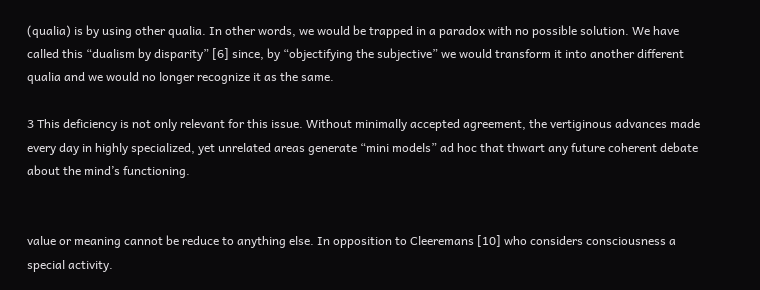(qualia) is by using other qualia. In other words, we would be trapped in a paradox with no possible solution. We have called this “dualism by disparity” [6] since, by “objectifying the subjective” we would transform it into another different qualia and we would no longer recognize it as the same.

3 This deficiency is not only relevant for this issue. Without minimally accepted agreement, the vertiginous advances made every day in highly specialized, yet unrelated areas generate “mini models” ad hoc that thwart any future coherent debate about the mind’s functioning.


value or meaning cannot be reduce to anything else. In opposition to Cleeremans [10] who considers consciousness a special activity.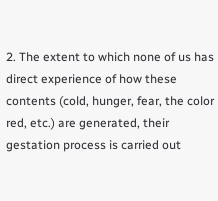2. The extent to which none of us has direct experience of how these contents (cold, hunger, fear, the color red, etc.) are generated, their gestation process is carried out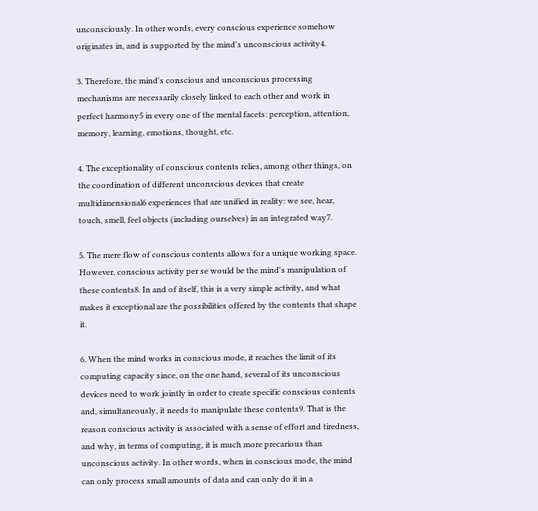unconsciously. In other words, every conscious experience somehow originates in, and is supported by the mind's unconscious activity4.

3. Therefore, the mind's conscious and unconscious processing mechanisms are necessarily closely linked to each other and work in perfect harmony5 in every one of the mental facets: perception, attention, memory, learning, emotions, thought, etc.

4. The exceptionality of conscious contents relies, among other things, on the coordination of different unconscious devices that create multidimensional6 experiences that are unified in reality: we see, hear, touch, smell, feel objects (including ourselves) in an integrated way7.

5. The mere flow of conscious contents allows for a unique working space. However, conscious activity per se would be the mind's manipulation of these contents8. In and of itself, this is a very simple activity, and what makes it exceptional are the possibilities offered by the contents that shape it.

6. When the mind works in conscious mode, it reaches the limit of its computing capacity since, on the one hand, several of its unconscious devices need to work jointly in order to create specific conscious contents and, simultaneously, it needs to manipulate these contents9. That is the reason conscious activity is associated with a sense of effort and tiredness, and why, in terms of computing, it is much more precarious than unconscious activity. In other words, when in conscious mode, the mind can only process small amounts of data and can only do it in a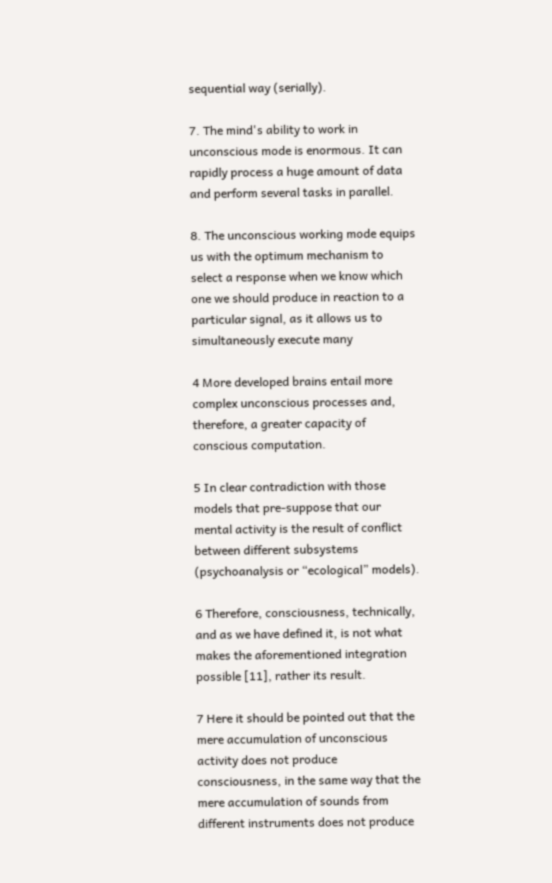sequential way (serially).

7. The mind's ability to work in unconscious mode is enormous. It can rapidly process a huge amount of data and perform several tasks in parallel.

8. The unconscious working mode equips us with the optimum mechanism to select a response when we know which one we should produce in reaction to a particular signal, as it allows us to simultaneously execute many

4 More developed brains entail more complex unconscious processes and, therefore, a greater capacity of conscious computation.

5 In clear contradiction with those models that pre-suppose that our mental activity is the result of conflict between different subsystems (psychoanalysis or “ecological” models).

6 Therefore, consciousness, technically, and as we have defined it, is not what makes the aforementioned integration possible [11], rather its result.

7 Here it should be pointed out that the mere accumulation of unconscious activity does not produce consciousness, in the same way that the mere accumulation of sounds from different instruments does not produce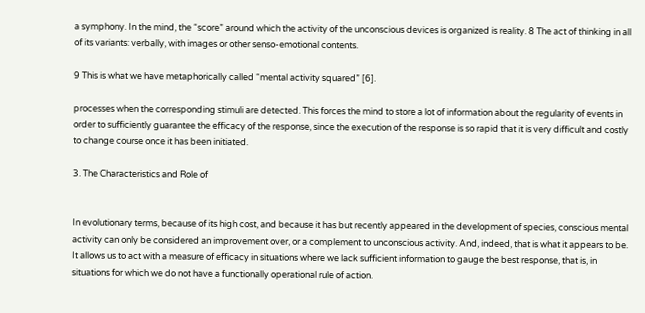a symphony. In the mind, the “score” around which the activity of the unconscious devices is organized is reality. 8 The act of thinking in all of its variants: verbally, with images or other senso-emotional contents.

9 This is what we have metaphorically called “mental activity squared” [6].

processes when the corresponding stimuli are detected. This forces the mind to store a lot of information about the regularity of events in order to sufficiently guarantee the efficacy of the response, since the execution of the response is so rapid that it is very difficult and costly to change course once it has been initiated.

3. The Characteristics and Role of


In evolutionary terms, because of its high cost, and because it has but recently appeared in the development of species, conscious mental activity can only be considered an improvement over, or a complement to unconscious activity. And, indeed, that is what it appears to be. It allows us to act with a measure of efficacy in situations where we lack sufficient information to gauge the best response, that is, in situations for which we do not have a functionally operational rule of action.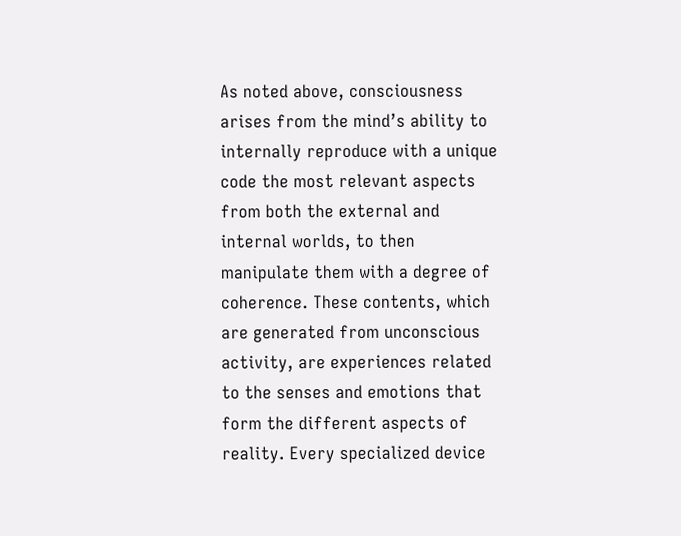As noted above, consciousness arises from the mind’s ability to internally reproduce with a unique code the most relevant aspects from both the external and internal worlds, to then manipulate them with a degree of coherence. These contents, which are generated from unconscious activity, are experiences related to the senses and emotions that form the different aspects of reality. Every specialized device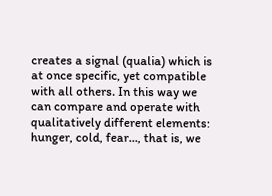creates a signal (qualia) which is at once specific, yet compatible with all others. In this way we can compare and operate with qualitatively different elements: hunger, cold, fear..., that is, we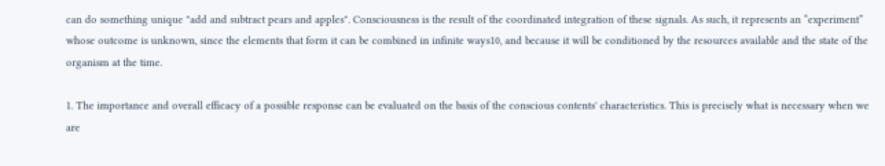can do something unique "add and subtract pears and apples". Consciousness is the result of the coordinated integration of these signals. As such, it represents an “experiment” whose outcome is unknown, since the elements that form it can be combined in infinite ways10, and because it will be conditioned by the resources available and the state of the organism at the time.

1. The importance and overall efficacy of a possible response can be evaluated on the basis of the conscious contents' characteristics. This is precisely what is necessary when we are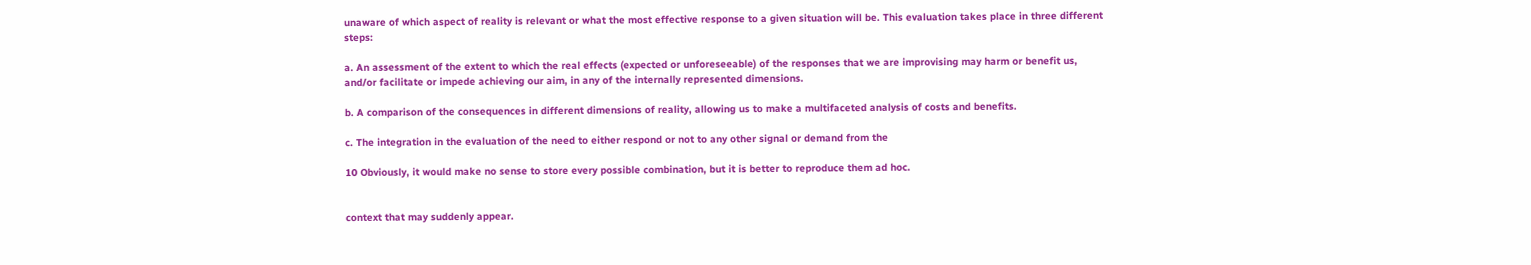unaware of which aspect of reality is relevant or what the most effective response to a given situation will be. This evaluation takes place in three different steps:

a. An assessment of the extent to which the real effects (expected or unforeseeable) of the responses that we are improvising may harm or benefit us, and/or facilitate or impede achieving our aim, in any of the internally represented dimensions.

b. A comparison of the consequences in different dimensions of reality, allowing us to make a multifaceted analysis of costs and benefits.

c. The integration in the evaluation of the need to either respond or not to any other signal or demand from the

10 Obviously, it would make no sense to store every possible combination, but it is better to reproduce them ad hoc.


context that may suddenly appear.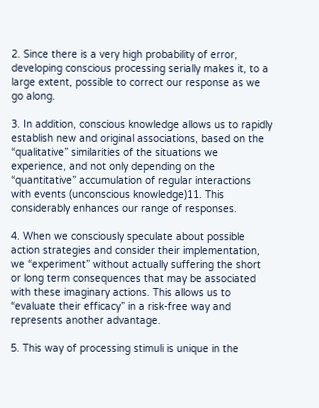2. Since there is a very high probability of error, developing conscious processing serially makes it, to a large extent, possible to correct our response as we go along.

3. In addition, conscious knowledge allows us to rapidly establish new and original associations, based on the “qualitative” similarities of the situations we experience, and not only depending on the “quantitative” accumulation of regular interactions with events (unconscious knowledge)11. This considerably enhances our range of responses.

4. When we consciously speculate about possible action strategies and consider their implementation, we “experiment” without actually suffering the short or long term consequences that may be associated with these imaginary actions. This allows us to “evaluate their efficacy” in a risk-free way and represents another advantage.

5. This way of processing stimuli is unique in the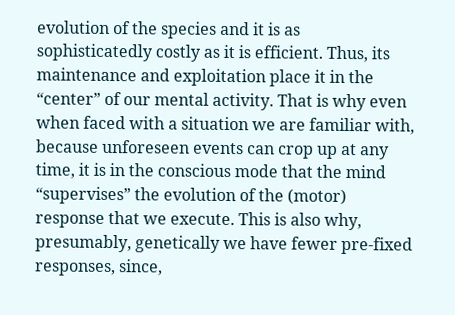evolution of the species and it is as sophisticatedly costly as it is efficient. Thus, its maintenance and exploitation place it in the “center” of our mental activity. That is why even when faced with a situation we are familiar with, because unforeseen events can crop up at any time, it is in the conscious mode that the mind “supervises” the evolution of the (motor) response that we execute. This is also why, presumably, genetically we have fewer pre-fixed responses, since,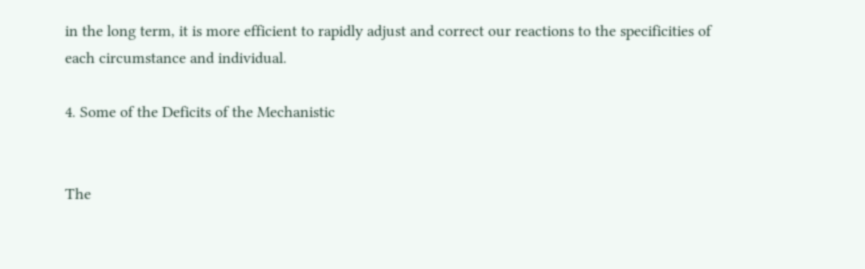in the long term, it is more efficient to rapidly adjust and correct our reactions to the specificities of each circumstance and individual.

4. Some of the Deficits of the Mechanistic


The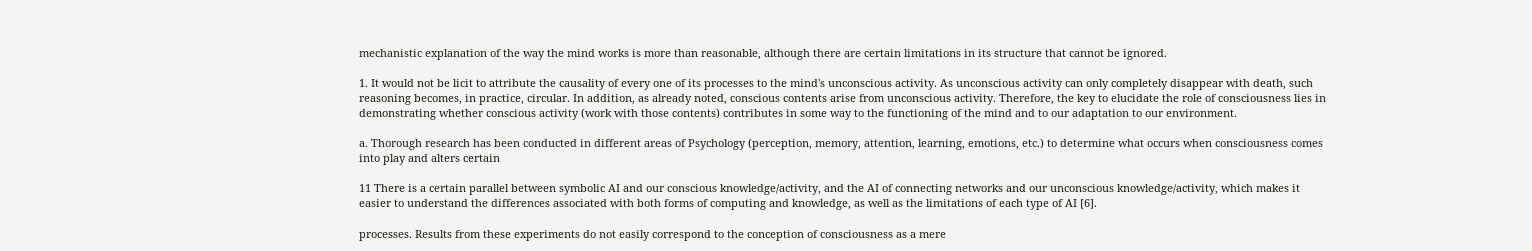mechanistic explanation of the way the mind works is more than reasonable, although there are certain limitations in its structure that cannot be ignored.

1. It would not be licit to attribute the causality of every one of its processes to the mind's unconscious activity. As unconscious activity can only completely disappear with death, such reasoning becomes, in practice, circular. In addition, as already noted, conscious contents arise from unconscious activity. Therefore, the key to elucidate the role of consciousness lies in demonstrating whether conscious activity (work with those contents) contributes in some way to the functioning of the mind and to our adaptation to our environment.

a. Thorough research has been conducted in different areas of Psychology (perception, memory, attention, learning, emotions, etc.) to determine what occurs when consciousness comes into play and alters certain

11 There is a certain parallel between symbolic AI and our conscious knowledge/activity, and the AI of connecting networks and our unconscious knowledge/activity, which makes it easier to understand the differences associated with both forms of computing and knowledge, as well as the limitations of each type of AI [6].

processes. Results from these experiments do not easily correspond to the conception of consciousness as a mere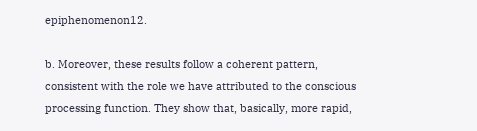epiphenomenon12.

b. Moreover, these results follow a coherent pattern, consistent with the role we have attributed to the conscious processing function. They show that, basically, more rapid,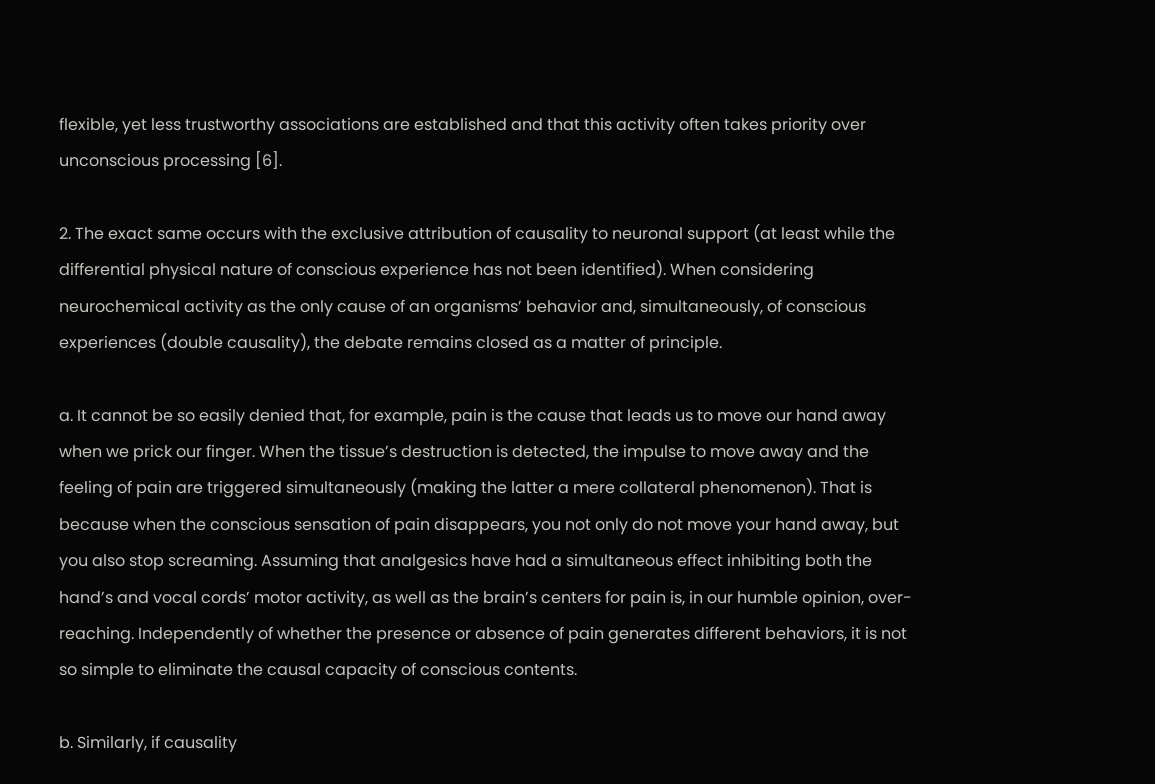flexible, yet less trustworthy associations are established and that this activity often takes priority over unconscious processing [6].

2. The exact same occurs with the exclusive attribution of causality to neuronal support (at least while the differential physical nature of conscious experience has not been identified). When considering neurochemical activity as the only cause of an organisms’ behavior and, simultaneously, of conscious experiences (double causality), the debate remains closed as a matter of principle.

a. It cannot be so easily denied that, for example, pain is the cause that leads us to move our hand away when we prick our finger. When the tissue’s destruction is detected, the impulse to move away and the feeling of pain are triggered simultaneously (making the latter a mere collateral phenomenon). That is because when the conscious sensation of pain disappears, you not only do not move your hand away, but you also stop screaming. Assuming that analgesics have had a simultaneous effect inhibiting both the hand’s and vocal cords’ motor activity, as well as the brain’s centers for pain is, in our humble opinion, over-reaching. Independently of whether the presence or absence of pain generates different behaviors, it is not so simple to eliminate the causal capacity of conscious contents.

b. Similarly, if causality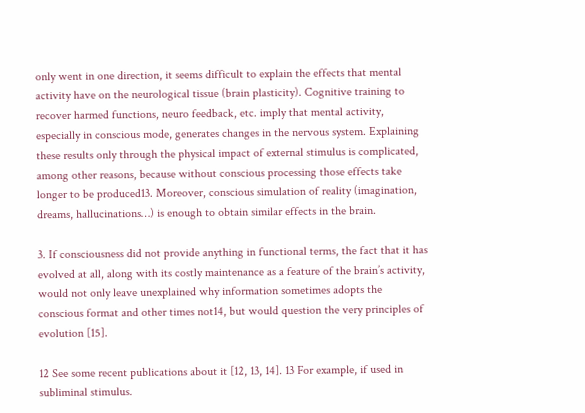only went in one direction, it seems difficult to explain the effects that mental activity have on the neurological tissue (brain plasticity). Cognitive training to recover harmed functions, neuro feedback, etc. imply that mental activity, especially in conscious mode, generates changes in the nervous system. Explaining these results only through the physical impact of external stimulus is complicated, among other reasons, because without conscious processing those effects take longer to be produced13. Moreover, conscious simulation of reality (imagination, dreams, hallucinations…) is enough to obtain similar effects in the brain.

3. If consciousness did not provide anything in functional terms, the fact that it has evolved at all, along with its costly maintenance as a feature of the brain’s activity, would not only leave unexplained why information sometimes adopts the conscious format and other times not14, but would question the very principles of evolution [15].

12 See some recent publications about it [12, 13, 14]. 13 For example, if used in subliminal stimulus.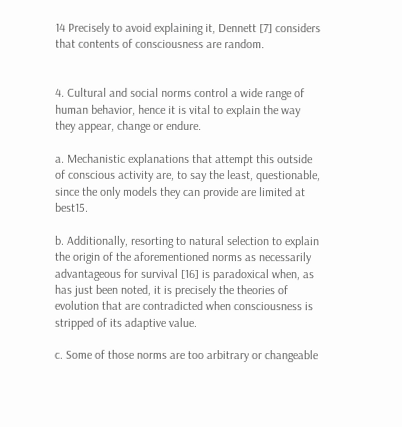14 Precisely to avoid explaining it, Dennett [7] considers that contents of consciousness are random.


4. Cultural and social norms control a wide range of human behavior, hence it is vital to explain the way they appear, change or endure.

a. Mechanistic explanations that attempt this outside of conscious activity are, to say the least, questionable, since the only models they can provide are limited at best15.

b. Additionally, resorting to natural selection to explain the origin of the aforementioned norms as necessarily advantageous for survival [16] is paradoxical when, as has just been noted, it is precisely the theories of evolution that are contradicted when consciousness is stripped of its adaptive value.

c. Some of those norms are too arbitrary or changeable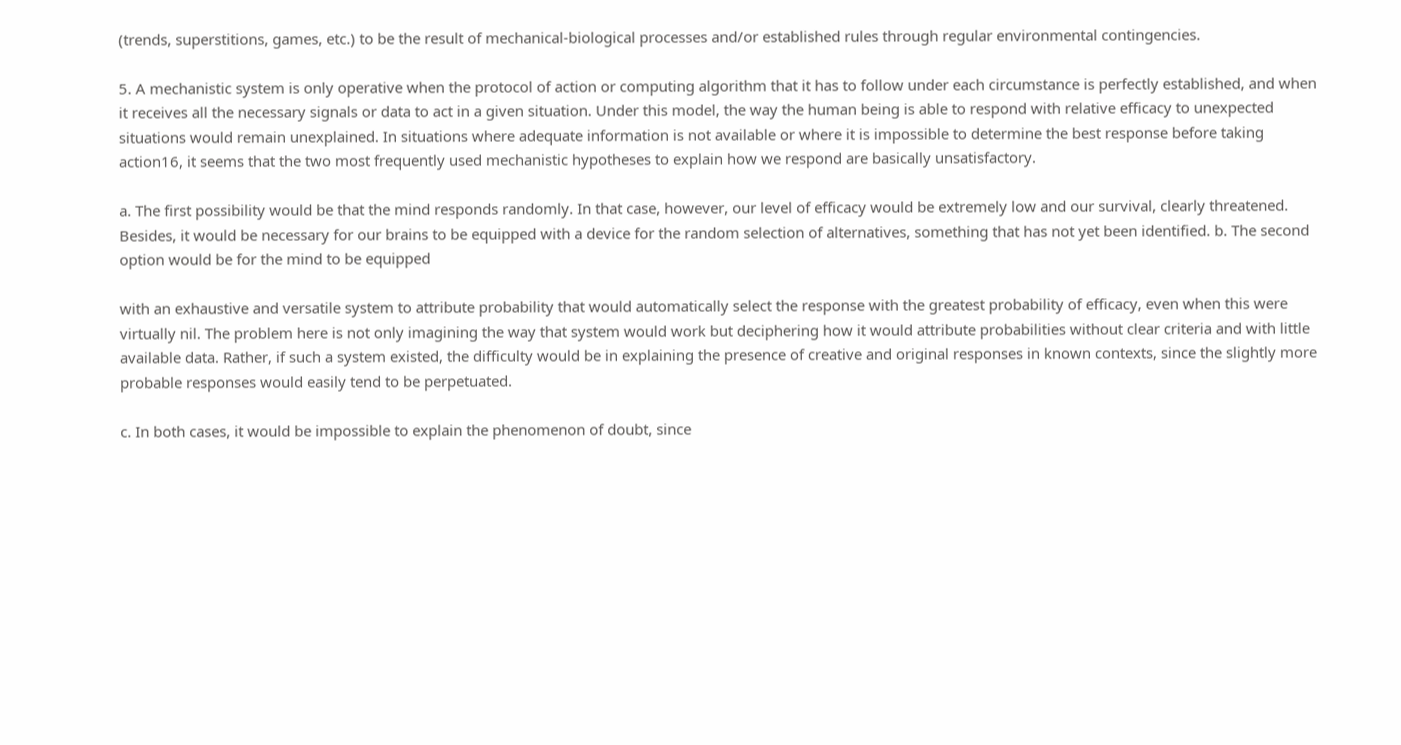(trends, superstitions, games, etc.) to be the result of mechanical-biological processes and/or established rules through regular environmental contingencies.

5. A mechanistic system is only operative when the protocol of action or computing algorithm that it has to follow under each circumstance is perfectly established, and when it receives all the necessary signals or data to act in a given situation. Under this model, the way the human being is able to respond with relative efficacy to unexpected situations would remain unexplained. In situations where adequate information is not available or where it is impossible to determine the best response before taking action16, it seems that the two most frequently used mechanistic hypotheses to explain how we respond are basically unsatisfactory.

a. The first possibility would be that the mind responds randomly. In that case, however, our level of efficacy would be extremely low and our survival, clearly threatened. Besides, it would be necessary for our brains to be equipped with a device for the random selection of alternatives, something that has not yet been identified. b. The second option would be for the mind to be equipped

with an exhaustive and versatile system to attribute probability that would automatically select the response with the greatest probability of efficacy, even when this were virtually nil. The problem here is not only imagining the way that system would work but deciphering how it would attribute probabilities without clear criteria and with little available data. Rather, if such a system existed, the difficulty would be in explaining the presence of creative and original responses in known contexts, since the slightly more probable responses would easily tend to be perpetuated.

c. In both cases, it would be impossible to explain the phenomenon of doubt, since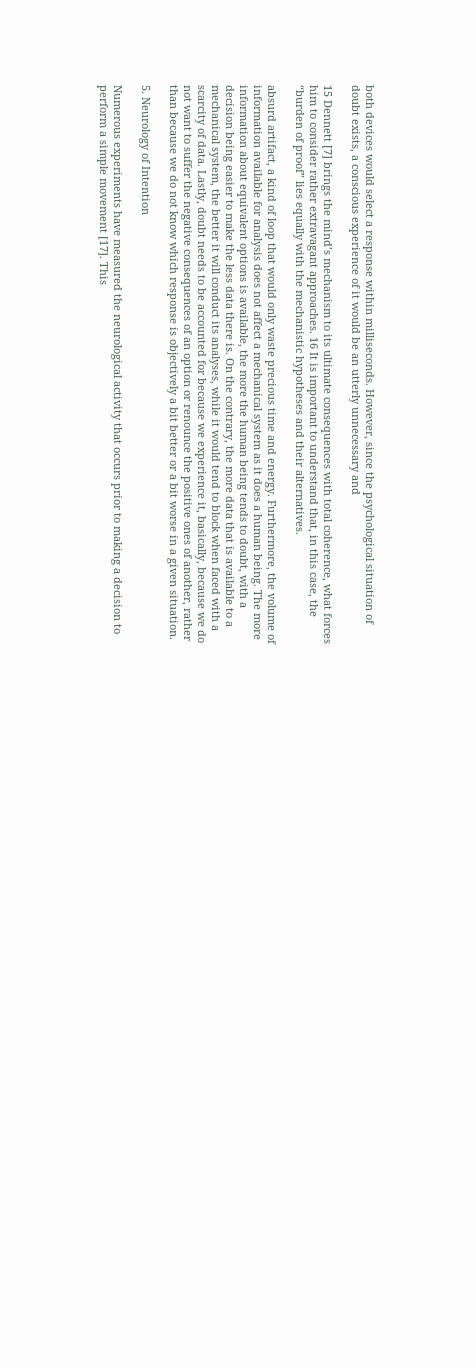both devices would select a response within milliseconds. However, since the psychological situation of doubt exists, a conscious experience of it would be an utterly unnecessary and

15 Dennett [7] brings the mind’s mechanism to its ultimate consequences with total coherence, what forces him to consider rather extravagant approaches. 16 It is important to understand that, in this case, the “burden of proof” lies equally with the mechanistic hypotheses and their alternatives.

absurd artifact, a kind of loop that would only waste precious time and energy. Furthermore, the volume of information available for analysis does not affect a mechanical system as it does a human being. The more information about equivalent options is available, the more the human being tends to doubt, with a decision being easier to make the less data there is. On the contrary, the more data that is available to a mechanical system, the better it will conduct its analyses, while it would tend to block when faced with a scarcity of data. Lastly, doubt needs to be accounted for because we experience it, basically, because we do not want to suffer the negative consequences of an option or renounce the positive ones of another, rather than because we do not know which response is objectively a bit better or a bit worse in a given situation.

5. Neurology of Intention

Numerous experiments have measured the neurological activity that occurs prior to making a decision to perform a simple movement [17]. This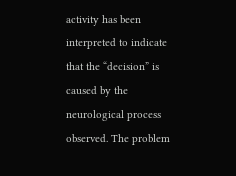activity has been interpreted to indicate that the “decision” is caused by the neurological process observed. The problem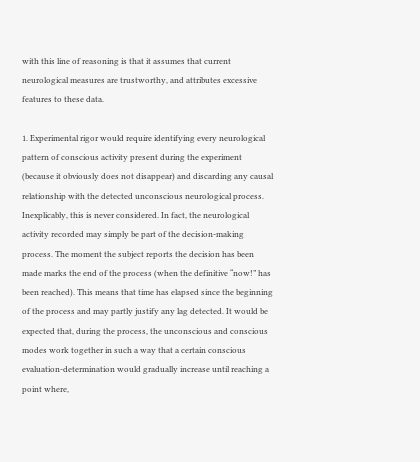with this line of reasoning is that it assumes that current neurological measures are trustworthy, and attributes excessive features to these data.

1. Experimental rigor would require identifying every neurological pattern of conscious activity present during the experiment (because it obviously does not disappear) and discarding any causal relationship with the detected unconscious neurological process. Inexplicably, this is never considered. In fact, the neurological activity recorded may simply be part of the decision-making process. The moment the subject reports the decision has been made marks the end of the process (when the definitive “now!” has been reached). This means that time has elapsed since the beginning of the process and may partly justify any lag detected. It would be expected that, during the process, the unconscious and conscious modes work together in such a way that a certain conscious evaluation-determination would gradually increase until reaching a point where,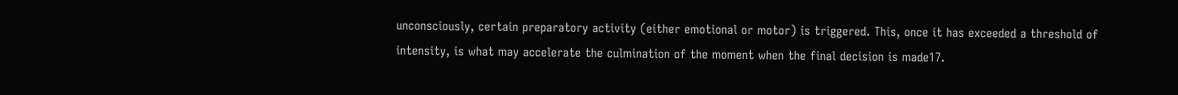unconsciously, certain preparatory activity (either emotional or motor) is triggered. This, once it has exceeded a threshold of intensity, is what may accelerate the culmination of the moment when the final decision is made17.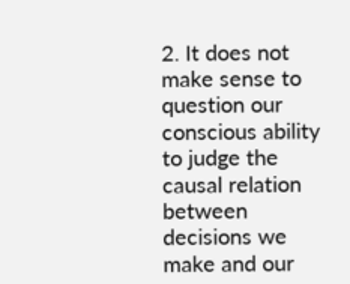2. It does not make sense to question our conscious ability to judge the causal relation between decisions we make and our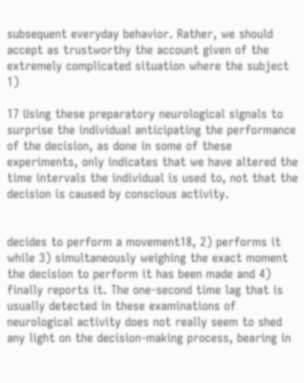subsequent everyday behavior. Rather, we should accept as trustworthy the account given of the extremely complicated situation where the subject 1)

17 Using these preparatory neurological signals to surprise the individual anticipating the performance of the decision, as done in some of these experiments, only indicates that we have altered the time intervals the individual is used to, not that the decision is caused by conscious activity.


decides to perform a movement18, 2) performs it while 3) simultaneously weighing the exact moment the decision to perform it has been made and 4) finally reports it. The one-second time lag that is usually detected in these examinations of neurological activity does not really seem to shed any light on the decision-making process, bearing in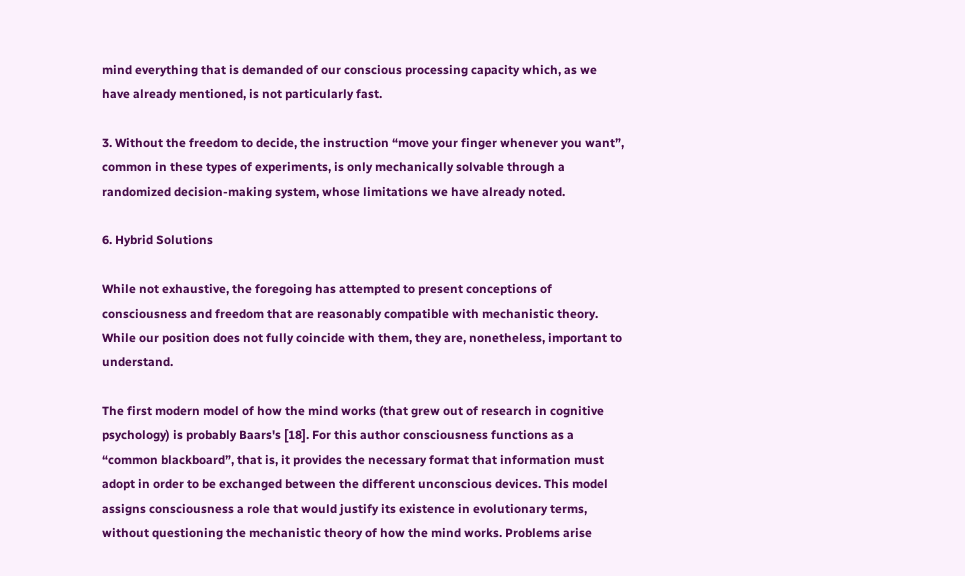mind everything that is demanded of our conscious processing capacity which, as we have already mentioned, is not particularly fast.

3. Without the freedom to decide, the instruction “move your finger whenever you want”, common in these types of experiments, is only mechanically solvable through a randomized decision-making system, whose limitations we have already noted.

6. Hybrid Solutions

While not exhaustive, the foregoing has attempted to present conceptions of consciousness and freedom that are reasonably compatible with mechanistic theory. While our position does not fully coincide with them, they are, nonetheless, important to understand.

The first modern model of how the mind works (that grew out of research in cognitive psychology) is probably Baars's [18]. For this author consciousness functions as a “common blackboard”, that is, it provides the necessary format that information must adopt in order to be exchanged between the different unconscious devices. This model assigns consciousness a role that would justify its existence in evolutionary terms, without questioning the mechanistic theory of how the mind works. Problems arise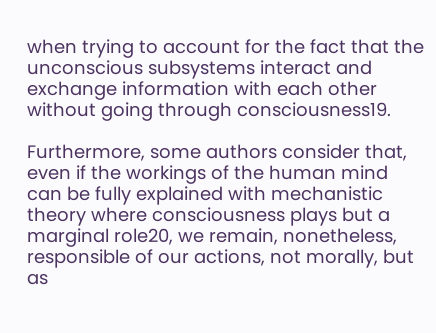when trying to account for the fact that the unconscious subsystems interact and exchange information with each other without going through consciousness19.

Furthermore, some authors consider that, even if the workings of the human mind can be fully explained with mechanistic theory where consciousness plays but a marginal role20, we remain, nonetheless, responsible of our actions, not morally, but as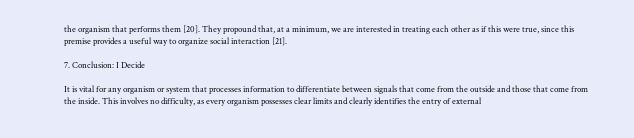the organism that performs them [20]. They propound that, at a minimum, we are interested in treating each other as if this were true, since this premise provides a useful way to organize social interaction [21].

7. Conclusion: I Decide

It is vital for any organism or system that processes information to differentiate between signals that come from the outside and those that come from the inside. This involves no difficulty, as every organism possesses clear limits and clearly identifies the entry of external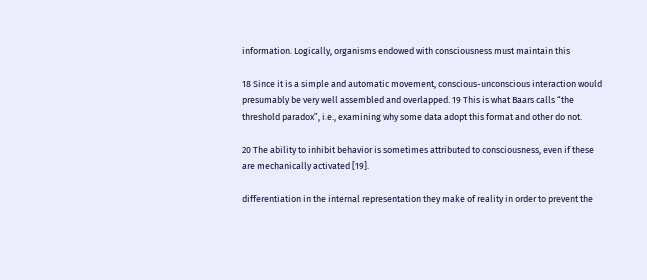information. Logically, organisms endowed with consciousness must maintain this

18 Since it is a simple and automatic movement, conscious-unconscious interaction would presumably be very well assembled and overlapped. 19 This is what Baars calls “the threshold paradox”, i.e., examining why some data adopt this format and other do not.

20 The ability to inhibit behavior is sometimes attributed to consciousness, even if these are mechanically activated [19].

differentiation in the internal representation they make of reality in order to prevent the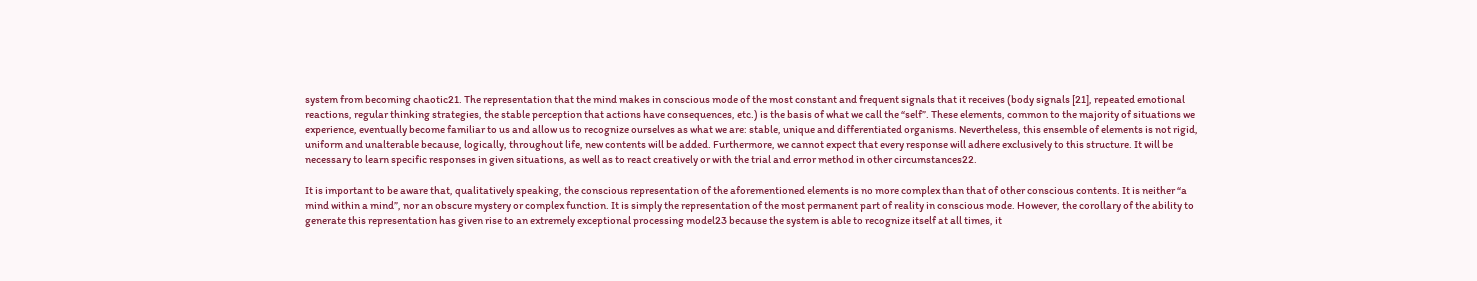system from becoming chaotic21. The representation that the mind makes in conscious mode of the most constant and frequent signals that it receives (body signals [21], repeated emotional reactions, regular thinking strategies, the stable perception that actions have consequences, etc.) is the basis of what we call the “self”. These elements, common to the majority of situations we experience, eventually become familiar to us and allow us to recognize ourselves as what we are: stable, unique and differentiated organisms. Nevertheless, this ensemble of elements is not rigid, uniform and unalterable because, logically, throughout life, new contents will be added. Furthermore, we cannot expect that every response will adhere exclusively to this structure. It will be necessary to learn specific responses in given situations, as well as to react creatively or with the trial and error method in other circumstances22.

It is important to be aware that, qualitatively speaking, the conscious representation of the aforementioned elements is no more complex than that of other conscious contents. It is neither “a mind within a mind”, nor an obscure mystery or complex function. It is simply the representation of the most permanent part of reality in conscious mode. However, the corollary of the ability to generate this representation has given rise to an extremely exceptional processing model23 because the system is able to recognize itself at all times, it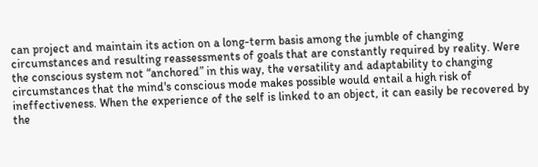can project and maintain its action on a long-term basis among the jumble of changing circumstances and resulting reassessments of goals that are constantly required by reality. Were the conscious system not “anchored” in this way, the versatility and adaptability to changing circumstances that the mind's conscious mode makes possible would entail a high risk of ineffectiveness. When the experience of the self is linked to an object, it can easily be recovered by the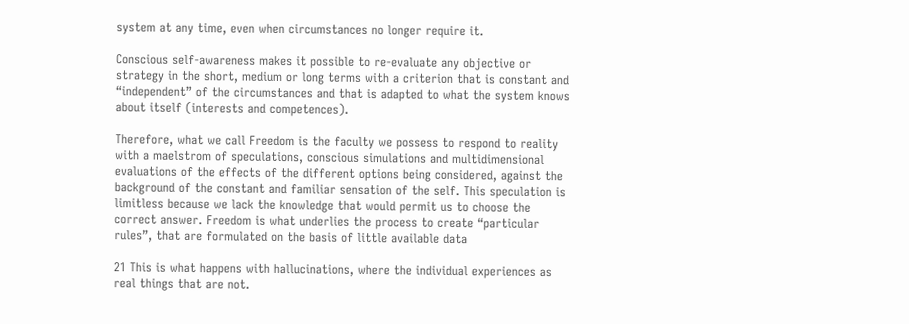system at any time, even when circumstances no longer require it.

Conscious self-awareness makes it possible to re-evaluate any objective or strategy in the short, medium or long terms with a criterion that is constant and “independent” of the circumstances and that is adapted to what the system knows about itself (interests and competences).

Therefore, what we call Freedom is the faculty we possess to respond to reality with a maelstrom of speculations, conscious simulations and multidimensional evaluations of the effects of the different options being considered, against the background of the constant and familiar sensation of the self. This speculation is limitless because we lack the knowledge that would permit us to choose the correct answer. Freedom is what underlies the process to create “particular rules”, that are formulated on the basis of little available data

21 This is what happens with hallucinations, where the individual experiences as real things that are not.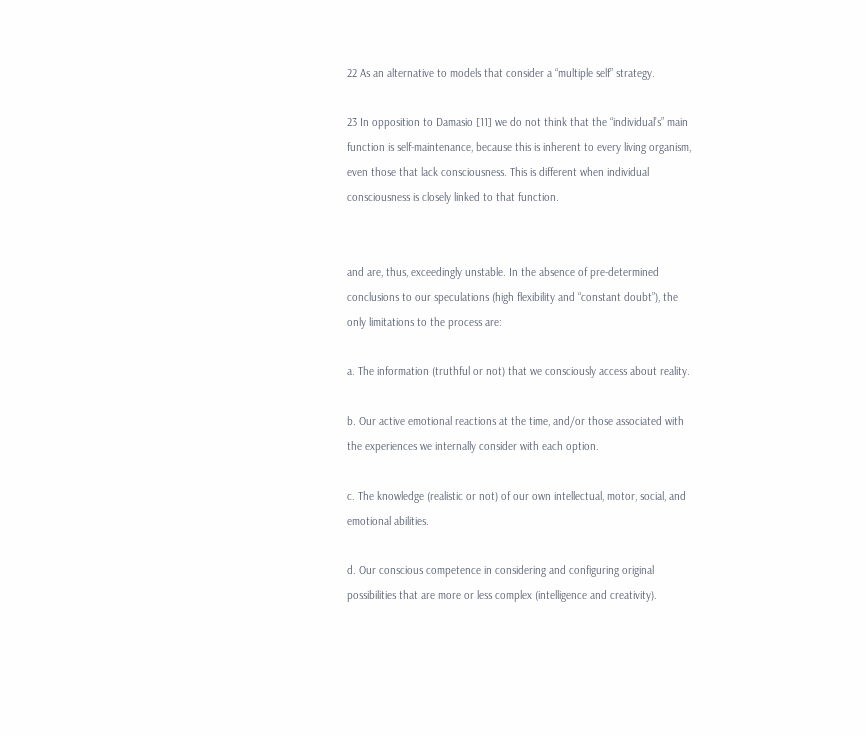22 As an alternative to models that consider a “multiple self” strategy.

23 In opposition to Damasio [11] we do not think that the “individual’s” main function is self-maintenance, because this is inherent to every living organism, even those that lack consciousness. This is different when individual consciousness is closely linked to that function.


and are, thus, exceedingly unstable. In the absence of pre-determined conclusions to our speculations (high flexibility and “constant doubt”), the only limitations to the process are:

a. The information (truthful or not) that we consciously access about reality.

b. Our active emotional reactions at the time, and/or those associated with the experiences we internally consider with each option.

c. The knowledge (realistic or not) of our own intellectual, motor, social, and emotional abilities.

d. Our conscious competence in considering and configuring original possibilities that are more or less complex (intelligence and creativity).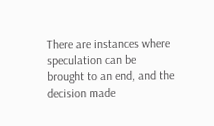There are instances where speculation can be brought to an end, and the decision made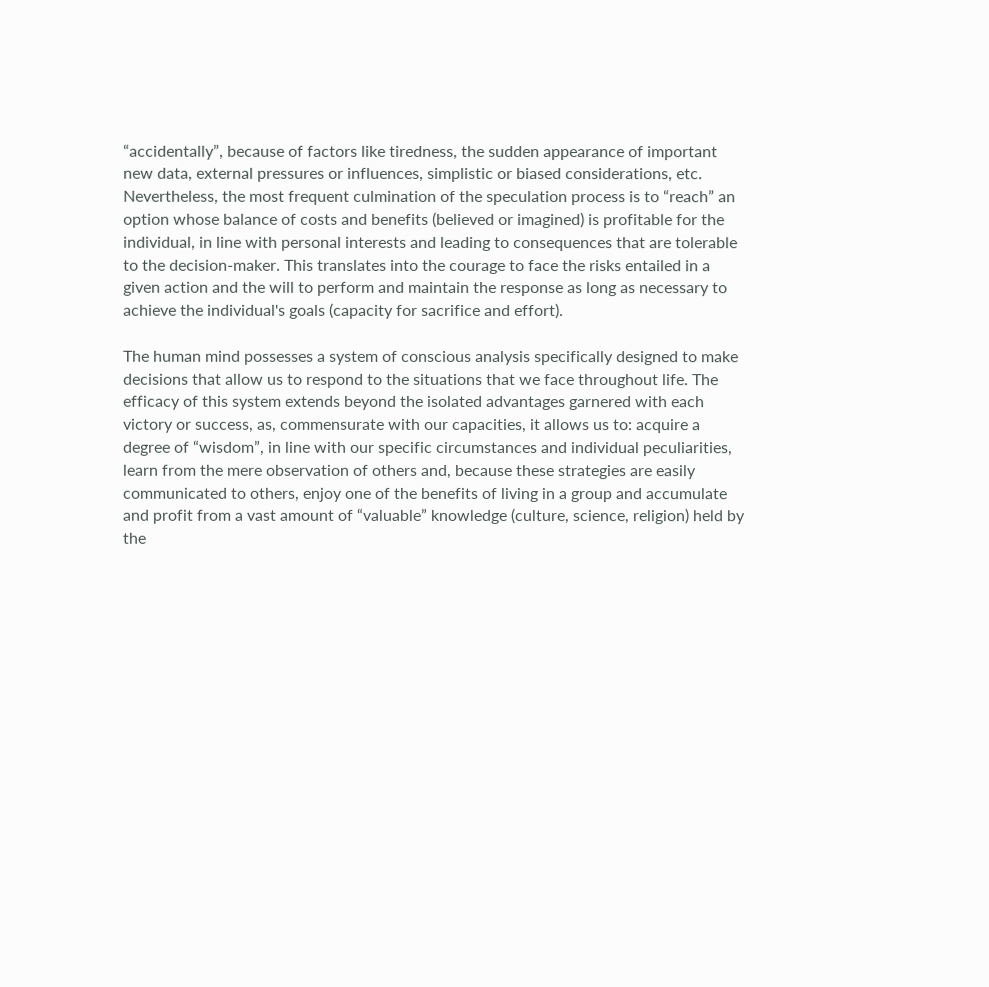“accidentally”, because of factors like tiredness, the sudden appearance of important new data, external pressures or influences, simplistic or biased considerations, etc. Nevertheless, the most frequent culmination of the speculation process is to “reach” an option whose balance of costs and benefits (believed or imagined) is profitable for the individual, in line with personal interests and leading to consequences that are tolerable to the decision-maker. This translates into the courage to face the risks entailed in a given action and the will to perform and maintain the response as long as necessary to achieve the individual's goals (capacity for sacrifice and effort).

The human mind possesses a system of conscious analysis specifically designed to make decisions that allow us to respond to the situations that we face throughout life. The efficacy of this system extends beyond the isolated advantages garnered with each victory or success, as, commensurate with our capacities, it allows us to: acquire a degree of “wisdom”, in line with our specific circumstances and individual peculiarities, learn from the mere observation of others and, because these strategies are easily communicated to others, enjoy one of the benefits of living in a group and accumulate and profit from a vast amount of “valuable” knowledge (culture, science, religion) held by the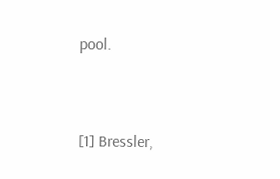pool.


[1] Bressler,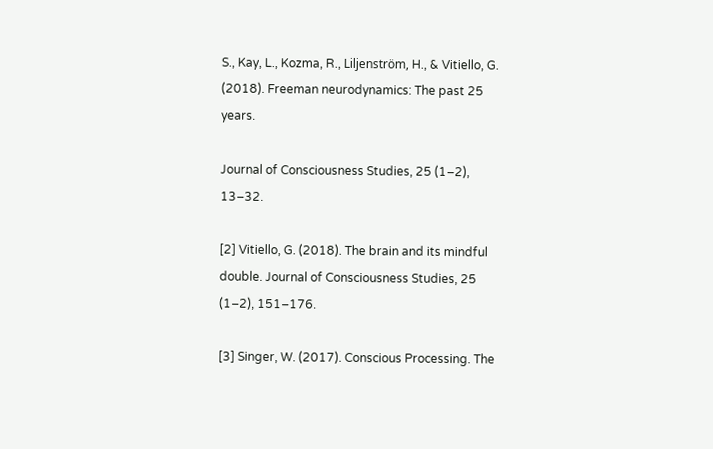S., Kay, L., Kozma, R., Liljenström, H., & Vitiello, G. (2018). Freeman neurodynamics: The past 25 years.

Journal of Consciousness Studies, 25 (1–2), 13–32.

[2] Vitiello, G. (2018). The brain and its mindful double. Journal of Consciousness Studies, 25 (1–2), 151–176.

[3] Singer, W. (2017). Conscious Processing. The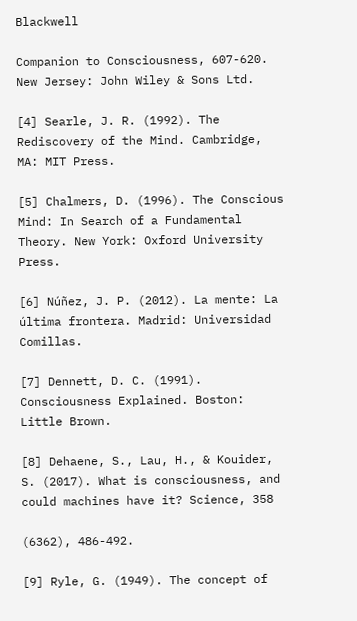Blackwell

Companion to Consciousness, 607-620. New Jersey: John Wiley & Sons Ltd.

[4] Searle, J. R. (1992). The Rediscovery of the Mind. Cambridge, MA: MIT Press.

[5] Chalmers, D. (1996). The Conscious Mind: In Search of a Fundamental Theory. New York: Oxford University Press.

[6] Núñez, J. P. (2012). La mente: La última frontera. Madrid: Universidad Comillas.

[7] Dennett, D. C. (1991). Consciousness Explained. Boston: Little Brown.

[8] Dehaene, S., Lau, H., & Kouider, S. (2017). What is consciousness, and could machines have it? Science, 358

(6362), 486-492.

[9] Ryle, G. (1949). The concept of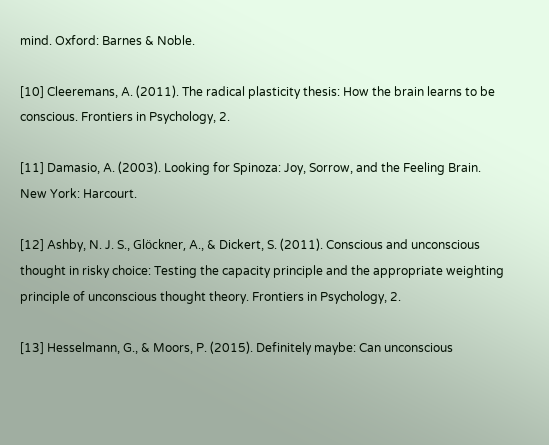mind. Oxford: Barnes & Noble.

[10] Cleeremans, A. (2011). The radical plasticity thesis: How the brain learns to be conscious. Frontiers in Psychology, 2.

[11] Damasio, A. (2003). Looking for Spinoza: Joy, Sorrow, and the Feeling Brain. New York: Harcourt.

[12] Ashby, N. J. S., Glöckner, A., & Dickert, S. (2011). Conscious and unconscious thought in risky choice: Testing the capacity principle and the appropriate weighting principle of unconscious thought theory. Frontiers in Psychology, 2.

[13] Hesselmann, G., & Moors, P. (2015). Definitely maybe: Can unconscious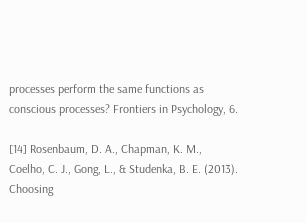processes perform the same functions as conscious processes? Frontiers in Psychology, 6.

[14] Rosenbaum, D. A., Chapman, K. M., Coelho, C. J., Gong, L., & Studenka, B. E. (2013). Choosing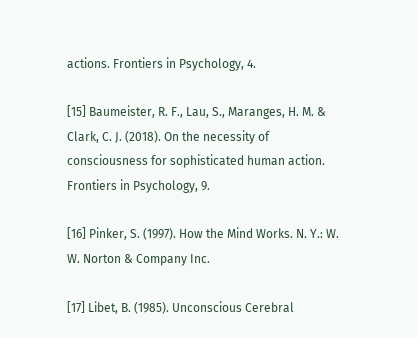actions. Frontiers in Psychology, 4.

[15] Baumeister, R. F., Lau, S., Maranges, H. M. & Clark, C. J. (2018). On the necessity of consciousness for sophisticated human action. Frontiers in Psychology, 9.

[16] Pinker, S. (1997). How the Mind Works. N. Y.: W. W. Norton & Company Inc.

[17] Libet, B. (1985). Unconscious Cerebral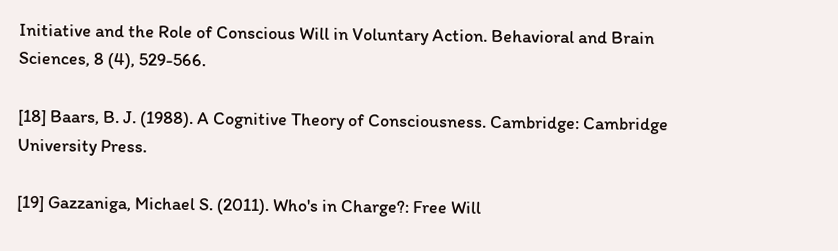Initiative and the Role of Conscious Will in Voluntary Action. Behavioral and Brain Sciences, 8 (4), 529-566.

[18] Baars, B. J. (1988). A Cognitive Theory of Consciousness. Cambridge: Cambridge University Press.

[19] Gazzaniga, Michael S. (2011). Who's in Charge?: Free Will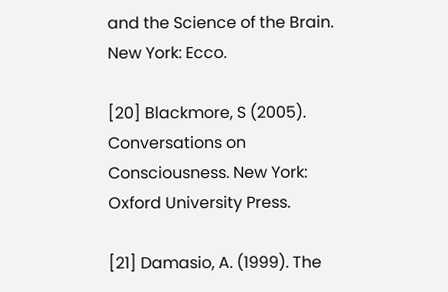and the Science of the Brain. New York: Ecco.

[20] Blackmore, S (2005). Conversations on Consciousness. New York: Oxford University Press.

[21] Damasio, A. (1999). The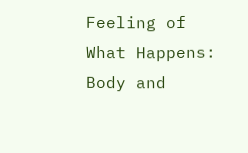Feeling of What Happens: Body and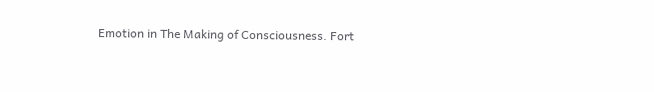Emotion in The Making of Consciousness. Fort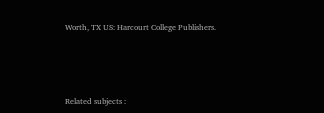Worth, TX US: Harcourt College Publishers.





Related subjects :